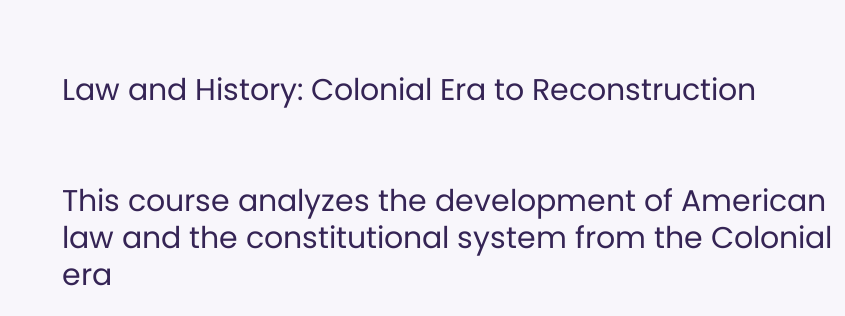Law and History: Colonial Era to Reconstruction


This course analyzes the development of American law and the constitutional system from the Colonial era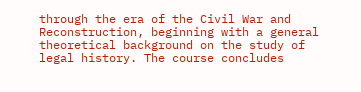through the era of the Civil War and Reconstruction, beginning with a general theoretical background on the study of legal history. The course concludes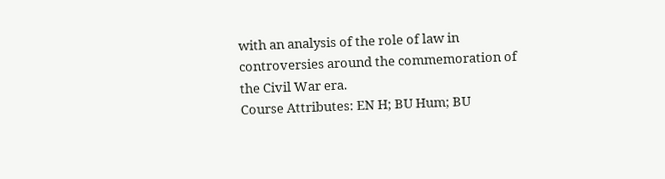with an analysis of the role of law in controversies around the commemoration of the Civil War era.
Course Attributes: EN H; BU Hum; BU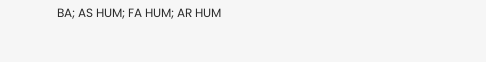BA; AS HUM; FA HUM; AR HUM